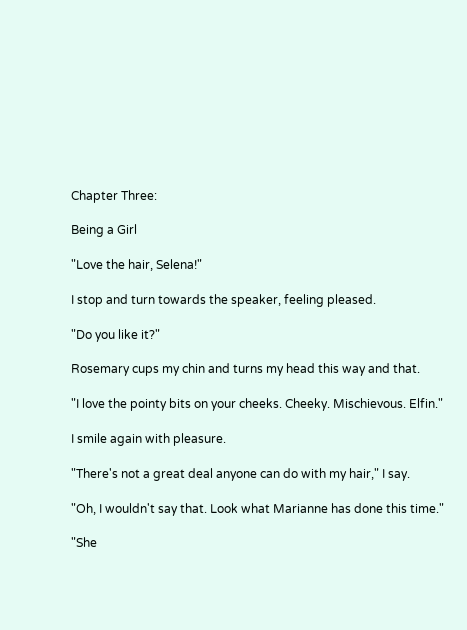Chapter Three:

Being a Girl

"Love the hair, Selena!"

I stop and turn towards the speaker, feeling pleased.

"Do you like it?"

Rosemary cups my chin and turns my head this way and that.

"I love the pointy bits on your cheeks. Cheeky. Mischievous. Elfin."

I smile again with pleasure.

"There's not a great deal anyone can do with my hair," I say.

"Oh, I wouldn't say that. Look what Marianne has done this time."

"She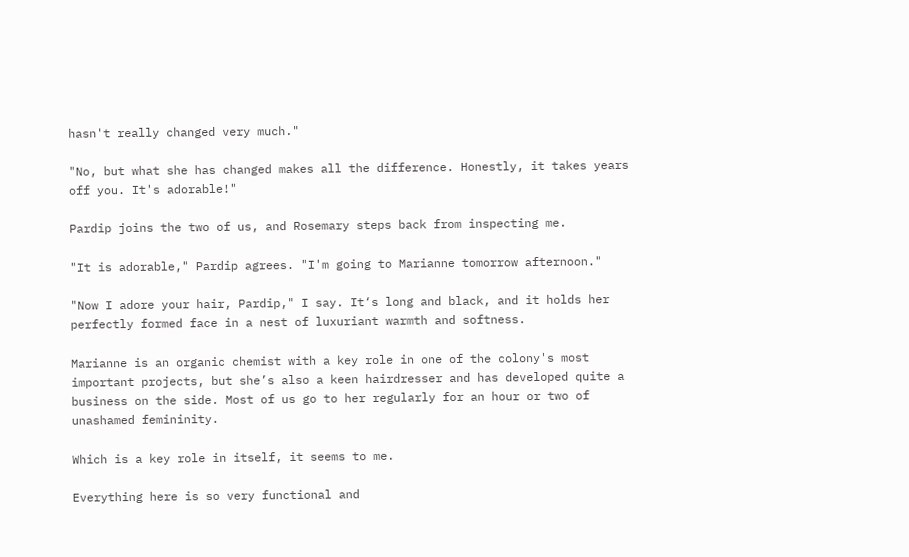hasn't really changed very much."

"No, but what she has changed makes all the difference. Honestly, it takes years off you. It's adorable!"

Pardip joins the two of us, and Rosemary steps back from inspecting me.

"It is adorable," Pardip agrees. "I'm going to Marianne tomorrow afternoon."

"Now I adore your hair, Pardip," I say. It‘s long and black, and it holds her perfectly formed face in a nest of luxuriant warmth and softness.

Marianne is an organic chemist with a key role in one of the colony's most important projects, but she’s also a keen hairdresser and has developed quite a business on the side. Most of us go to her regularly for an hour or two of unashamed femininity.

Which is a key role in itself, it seems to me.

Everything here is so very functional and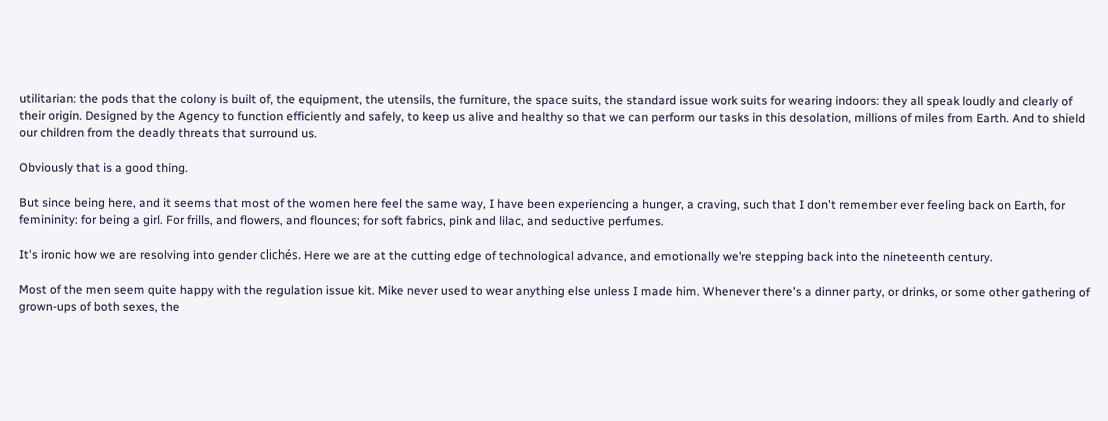utilitarian: the pods that the colony is built of, the equipment, the utensils, the furniture, the space suits, the standard issue work suits for wearing indoors: they all speak loudly and clearly of their origin. Designed by the Agency to function efficiently and safely, to keep us alive and healthy so that we can perform our tasks in this desolation, millions of miles from Earth. And to shield our children from the deadly threats that surround us.

Obviously that is a good thing.

But since being here, and it seems that most of the women here feel the same way, I have been experiencing a hunger, a craving, such that I don't remember ever feeling back on Earth, for femininity: for being a girl. For frills, and flowers, and flounces; for soft fabrics, pink and lilac, and seductive perfumes.

It's ironic how we are resolving into gender clichés. Here we are at the cutting edge of technological advance, and emotionally we’re stepping back into the nineteenth century.

Most of the men seem quite happy with the regulation issue kit. Mike never used to wear anything else unless I made him. Whenever there's a dinner party, or drinks, or some other gathering of grown-ups of both sexes, the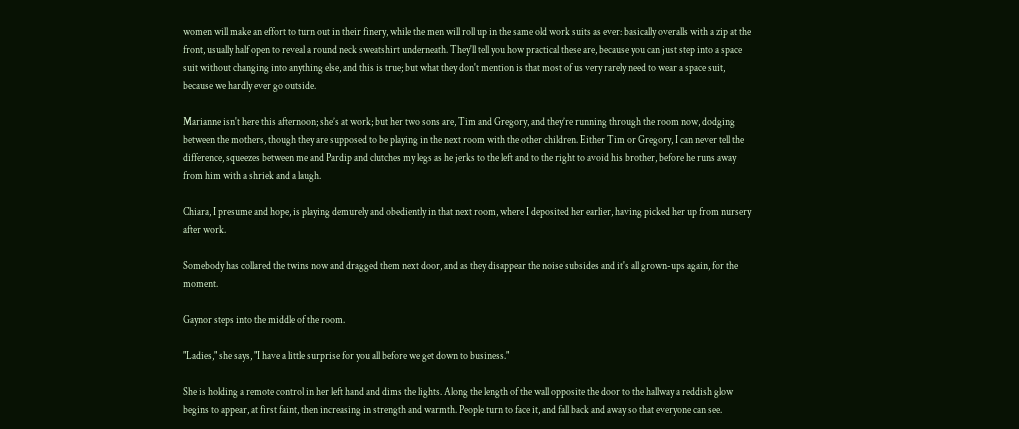women will make an effort to turn out in their finery, while the men will roll up in the same old work suits as ever: basically overalls with a zip at the front, usually half open to reveal a round neck sweatshirt underneath. They'll tell you how practical these are, because you can just step into a space suit without changing into anything else, and this is true; but what they don't mention is that most of us very rarely need to wear a space suit, because we hardly ever go outside.

Marianne isn't here this afternoon; she’s at work; but her two sons are, Tim and Gregory, and they’re running through the room now, dodging between the mothers, though they are supposed to be playing in the next room with the other children. Either Tim or Gregory, I can never tell the difference, squeezes between me and Pardip and clutches my legs as he jerks to the left and to the right to avoid his brother, before he runs away from him with a shriek and a laugh.

Chiara, I presume and hope, is playing demurely and obediently in that next room, where I deposited her earlier, having picked her up from nursery after work.

Somebody has collared the twins now and dragged them next door, and as they disappear the noise subsides and it's all grown-ups again, for the moment.

Gaynor steps into the middle of the room.

"Ladies," she says, "I have a little surprise for you all before we get down to business."

She is holding a remote control in her left hand and dims the lights. Along the length of the wall opposite the door to the hallway a reddish glow begins to appear, at first faint, then increasing in strength and warmth. People turn to face it, and fall back and away so that everyone can see.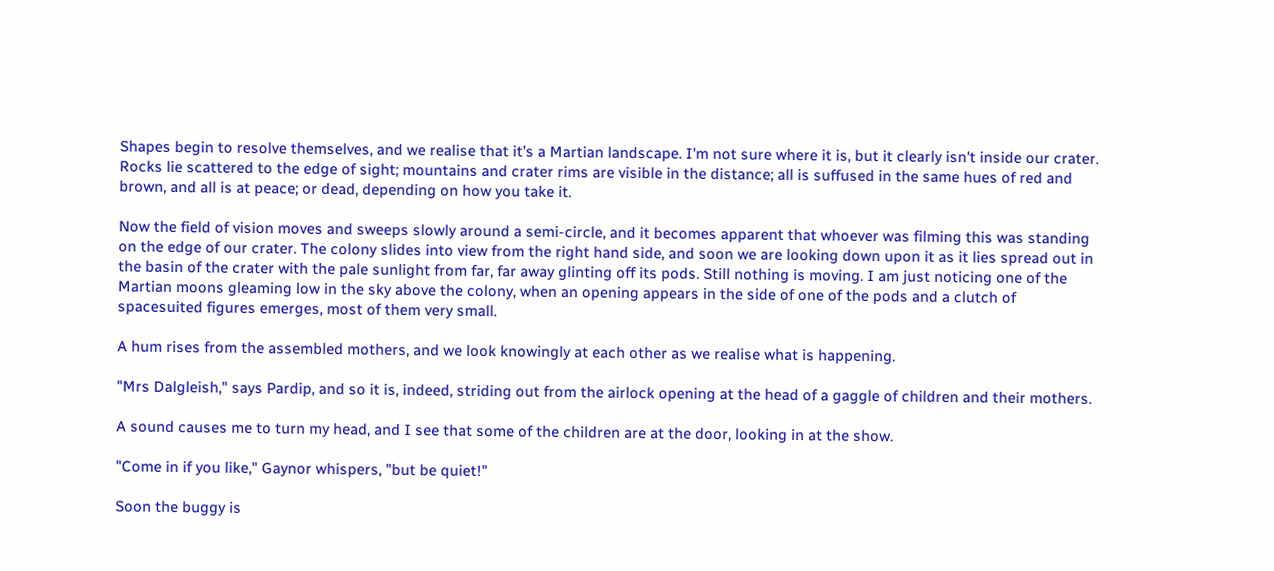Shapes begin to resolve themselves, and we realise that it’s a Martian landscape. I'm not sure where it is, but it clearly isn't inside our crater. Rocks lie scattered to the edge of sight; mountains and crater rims are visible in the distance; all is suffused in the same hues of red and brown, and all is at peace; or dead, depending on how you take it.

Now the field of vision moves and sweeps slowly around a semi-circle, and it becomes apparent that whoever was filming this was standing on the edge of our crater. The colony slides into view from the right hand side, and soon we are looking down upon it as it lies spread out in the basin of the crater with the pale sunlight from far, far away glinting off its pods. Still nothing is moving. I am just noticing one of the Martian moons gleaming low in the sky above the colony, when an opening appears in the side of one of the pods and a clutch of spacesuited figures emerges, most of them very small.

A hum rises from the assembled mothers, and we look knowingly at each other as we realise what is happening.

"Mrs Dalgleish," says Pardip, and so it is, indeed, striding out from the airlock opening at the head of a gaggle of children and their mothers.

A sound causes me to turn my head, and I see that some of the children are at the door, looking in at the show.

"Come in if you like," Gaynor whispers, "but be quiet!"

Soon the buggy is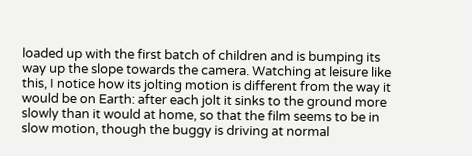loaded up with the first batch of children and is bumping its way up the slope towards the camera. Watching at leisure like this, I notice how its jolting motion is different from the way it would be on Earth: after each jolt it sinks to the ground more slowly than it would at home, so that the film seems to be in slow motion, though the buggy is driving at normal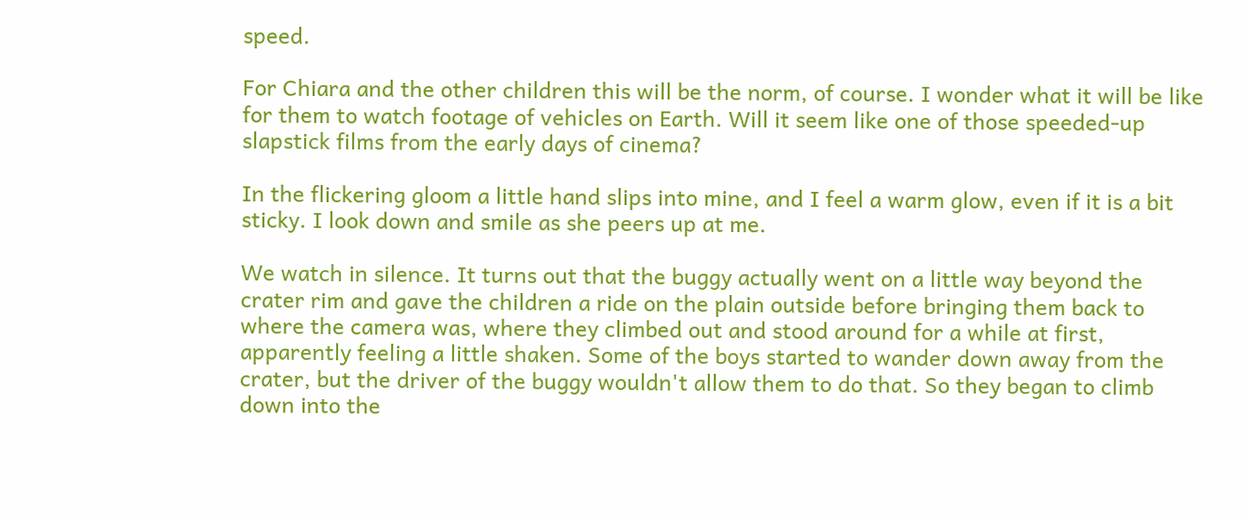speed.

For Chiara and the other children this will be the norm, of course. I wonder what it will be like for them to watch footage of vehicles on Earth. Will it seem like one of those speeded-up slapstick films from the early days of cinema?

In the flickering gloom a little hand slips into mine, and I feel a warm glow, even if it is a bit sticky. I look down and smile as she peers up at me.

We watch in silence. It turns out that the buggy actually went on a little way beyond the crater rim and gave the children a ride on the plain outside before bringing them back to where the camera was, where they climbed out and stood around for a while at first, apparently feeling a little shaken. Some of the boys started to wander down away from the crater, but the driver of the buggy wouldn't allow them to do that. So they began to climb down into the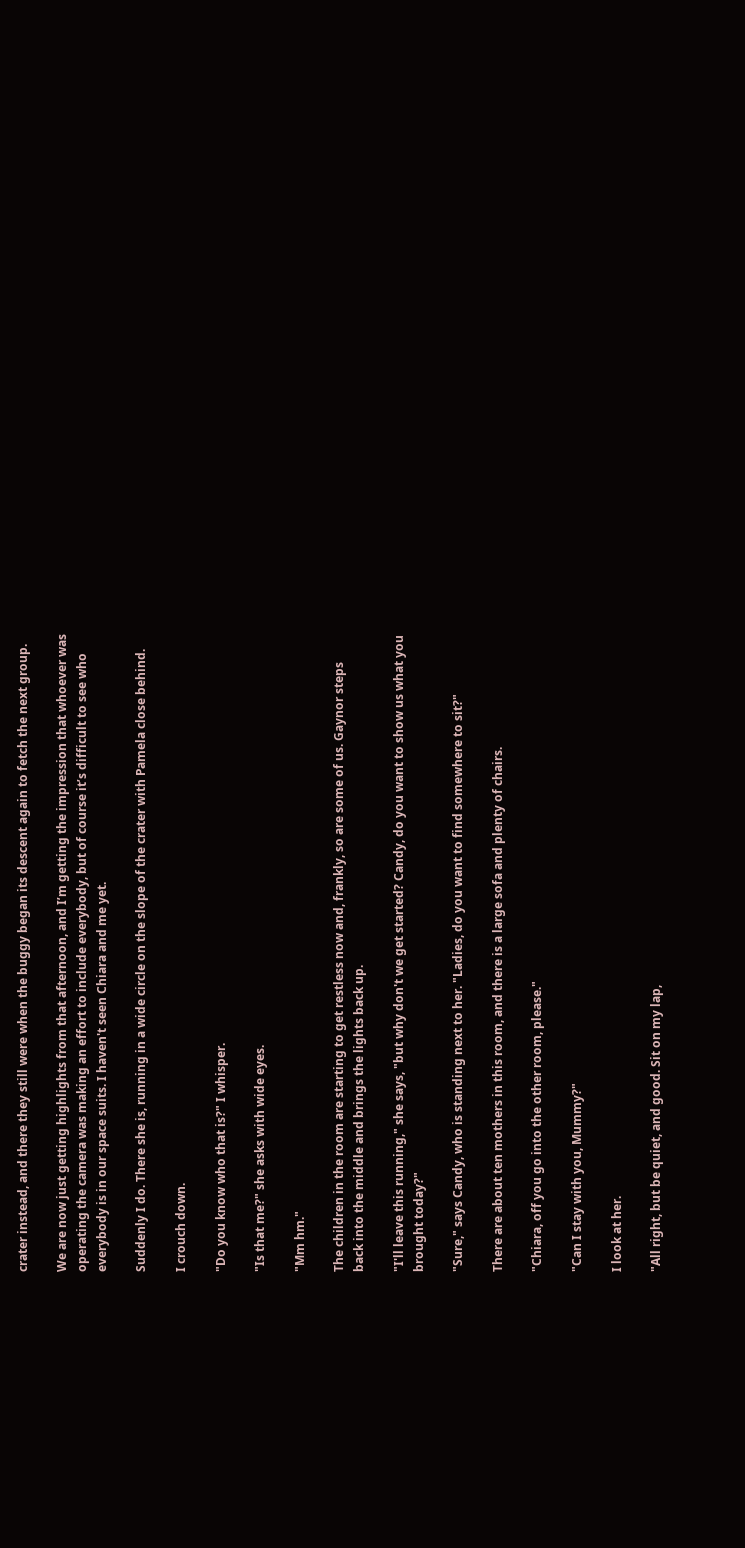crater instead, and there they still were when the buggy began its descent again to fetch the next group.

We are now just getting highlights from that afternoon, and I’m getting the impression that whoever was operating the camera was making an effort to include everybody, but of course it’s difficult to see who everybody is in our space suits. I haven't seen Chiara and me yet.

Suddenly I do. There she is, running in a wide circle on the slope of the crater with Pamela close behind.

I crouch down.

"Do you know who that is?" I whisper.

"Is that me?" she asks with wide eyes.

"Mm hm."

The children in the room are starting to get restless now and, frankly, so are some of us. Gaynor steps back into the middle and brings the lights back up.

"I'll leave this running," she says, "but why don't we get started? Candy, do you want to show us what you brought today?"

"Sure," says Candy, who is standing next to her. "Ladies, do you want to find somewhere to sit?"

There are about ten mothers in this room, and there is a large sofa and plenty of chairs.

"Chiara, off you go into the other room, please."

"Can I stay with you, Mummy?"

I look at her.

"All right, but be quiet, and good. Sit on my lap,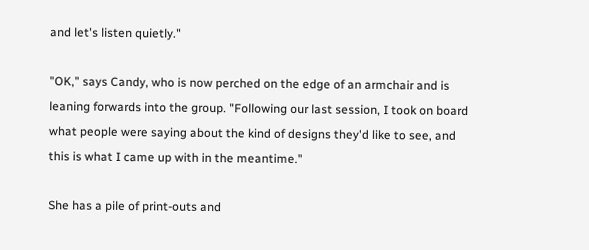and let's listen quietly."

"OK," says Candy, who is now perched on the edge of an armchair and is leaning forwards into the group. "Following our last session, I took on board what people were saying about the kind of designs they'd like to see, and this is what I came up with in the meantime."

She has a pile of print-outs and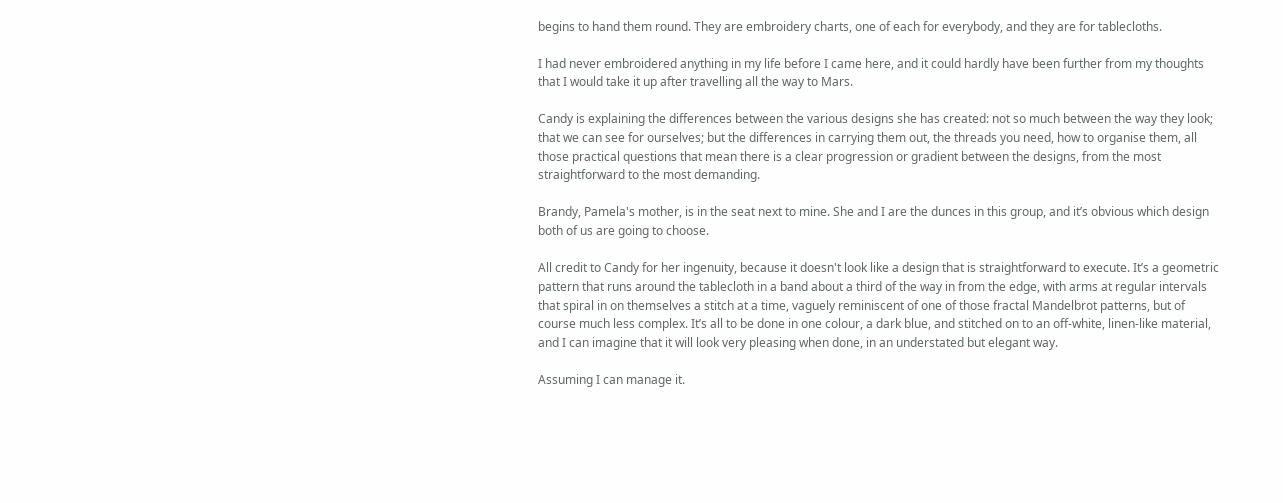begins to hand them round. They are embroidery charts, one of each for everybody, and they are for tablecloths.

I had never embroidered anything in my life before I came here, and it could hardly have been further from my thoughts that I would take it up after travelling all the way to Mars.

Candy is explaining the differences between the various designs she has created: not so much between the way they look; that we can see for ourselves; but the differences in carrying them out, the threads you need, how to organise them, all those practical questions that mean there is a clear progression or gradient between the designs, from the most straightforward to the most demanding.

Brandy, Pamela's mother, is in the seat next to mine. She and I are the dunces in this group, and it’s obvious which design both of us are going to choose.

All credit to Candy for her ingenuity, because it doesn't look like a design that is straightforward to execute. It’s a geometric pattern that runs around the tablecloth in a band about a third of the way in from the edge, with arms at regular intervals that spiral in on themselves a stitch at a time, vaguely reminiscent of one of those fractal Mandelbrot patterns, but of course much less complex. It’s all to be done in one colour, a dark blue, and stitched on to an off-white, linen-like material, and I can imagine that it will look very pleasing when done, in an understated but elegant way.

Assuming I can manage it.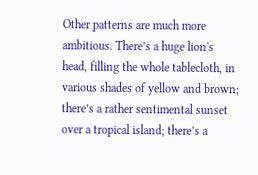Other patterns are much more ambitious. There’s a huge lion's head, filling the whole tablecloth, in various shades of yellow and brown; there’s a rather sentimental sunset over a tropical island; there’s a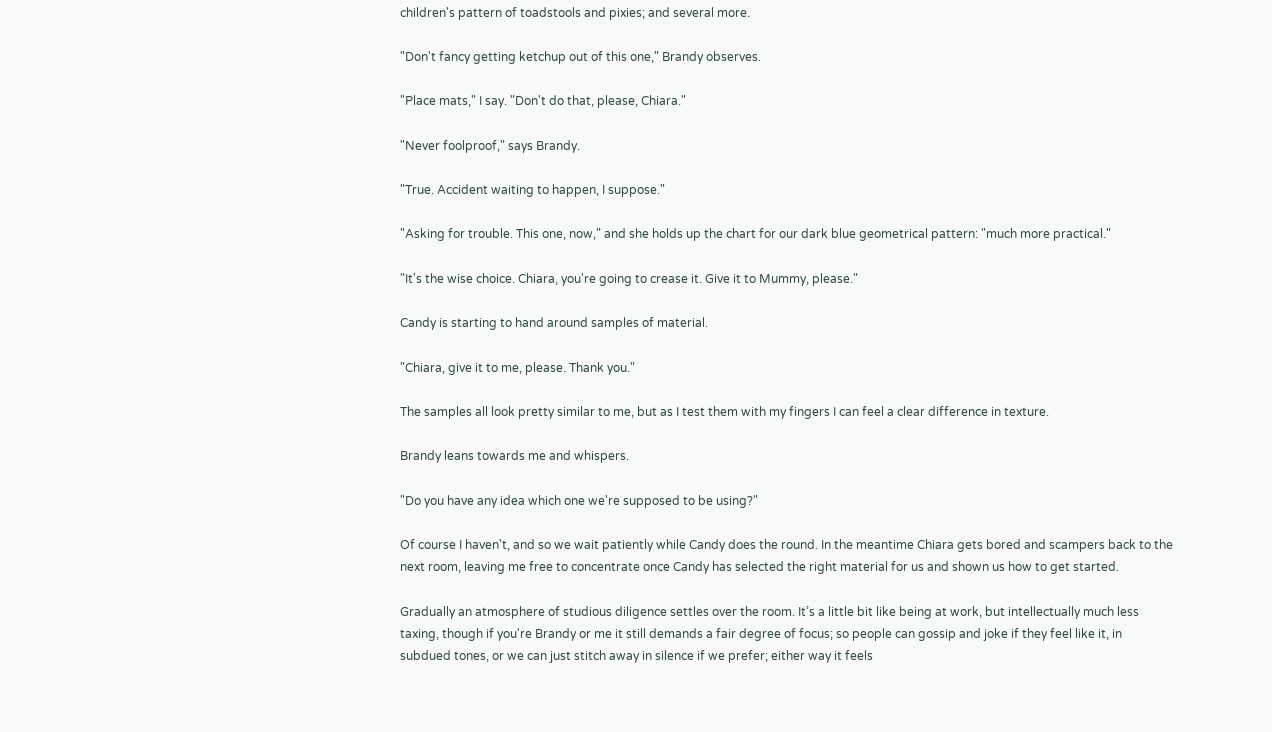children's pattern of toadstools and pixies; and several more.

"Don't fancy getting ketchup out of this one," Brandy observes.

"Place mats," I say. "Don't do that, please, Chiara."

"Never foolproof," says Brandy.

"True. Accident waiting to happen, I suppose."

"Asking for trouble. This one, now," and she holds up the chart for our dark blue geometrical pattern: "much more practical."

"It's the wise choice. Chiara, you're going to crease it. Give it to Mummy, please."

Candy is starting to hand around samples of material.

"Chiara, give it to me, please. Thank you."

The samples all look pretty similar to me, but as I test them with my fingers I can feel a clear difference in texture.

Brandy leans towards me and whispers.

"Do you have any idea which one we're supposed to be using?"

Of course I haven't, and so we wait patiently while Candy does the round. In the meantime Chiara gets bored and scampers back to the next room, leaving me free to concentrate once Candy has selected the right material for us and shown us how to get started.

Gradually an atmosphere of studious diligence settles over the room. It’s a little bit like being at work, but intellectually much less taxing, though if you're Brandy or me it still demands a fair degree of focus; so people can gossip and joke if they feel like it, in subdued tones, or we can just stitch away in silence if we prefer; either way it feels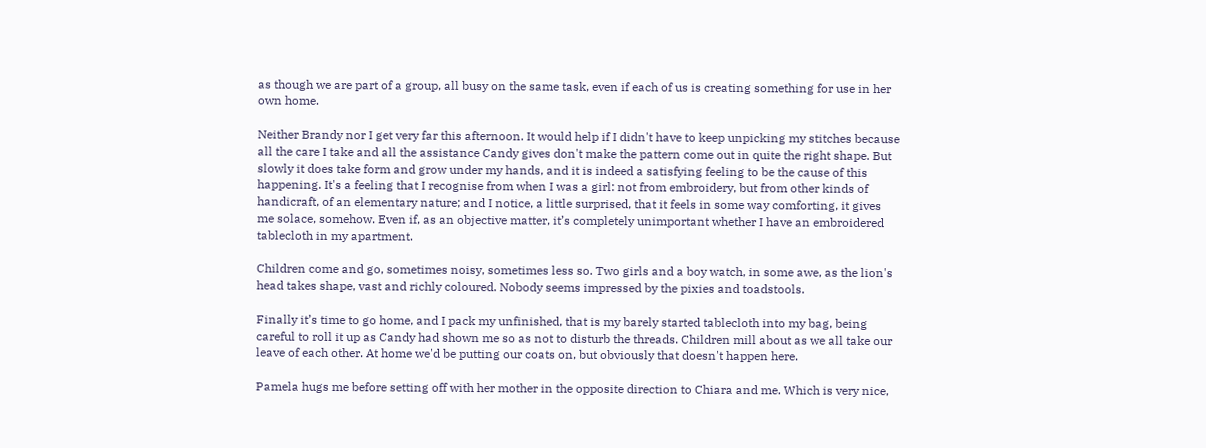as though we are part of a group, all busy on the same task, even if each of us is creating something for use in her own home.

Neither Brandy nor I get very far this afternoon. It would help if I didn't have to keep unpicking my stitches because all the care I take and all the assistance Candy gives don't make the pattern come out in quite the right shape. But slowly it does take form and grow under my hands, and it is indeed a satisfying feeling to be the cause of this happening. It's a feeling that I recognise from when I was a girl: not from embroidery, but from other kinds of handicraft, of an elementary nature; and I notice, a little surprised, that it feels in some way comforting, it gives me solace, somehow. Even if, as an objective matter, it’s completely unimportant whether I have an embroidered tablecloth in my apartment.

Children come and go, sometimes noisy, sometimes less so. Two girls and a boy watch, in some awe, as the lion's head takes shape, vast and richly coloured. Nobody seems impressed by the pixies and toadstools.

Finally it’s time to go home, and I pack my unfinished, that is my barely started tablecloth into my bag, being careful to roll it up as Candy had shown me so as not to disturb the threads. Children mill about as we all take our leave of each other. At home we'd be putting our coats on, but obviously that doesn't happen here.

Pamela hugs me before setting off with her mother in the opposite direction to Chiara and me. Which is very nice,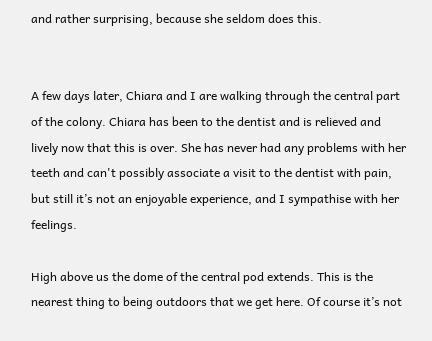and rather surprising, because she seldom does this.


A few days later, Chiara and I are walking through the central part of the colony. Chiara has been to the dentist and is relieved and lively now that this is over. She has never had any problems with her teeth and can't possibly associate a visit to the dentist with pain, but still it’s not an enjoyable experience, and I sympathise with her feelings.

High above us the dome of the central pod extends. This is the nearest thing to being outdoors that we get here. Of course it’s not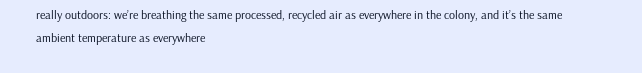really outdoors: we’re breathing the same processed, recycled air as everywhere in the colony, and it’s the same ambient temperature as everywhere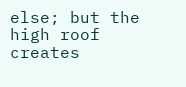else; but the high roof creates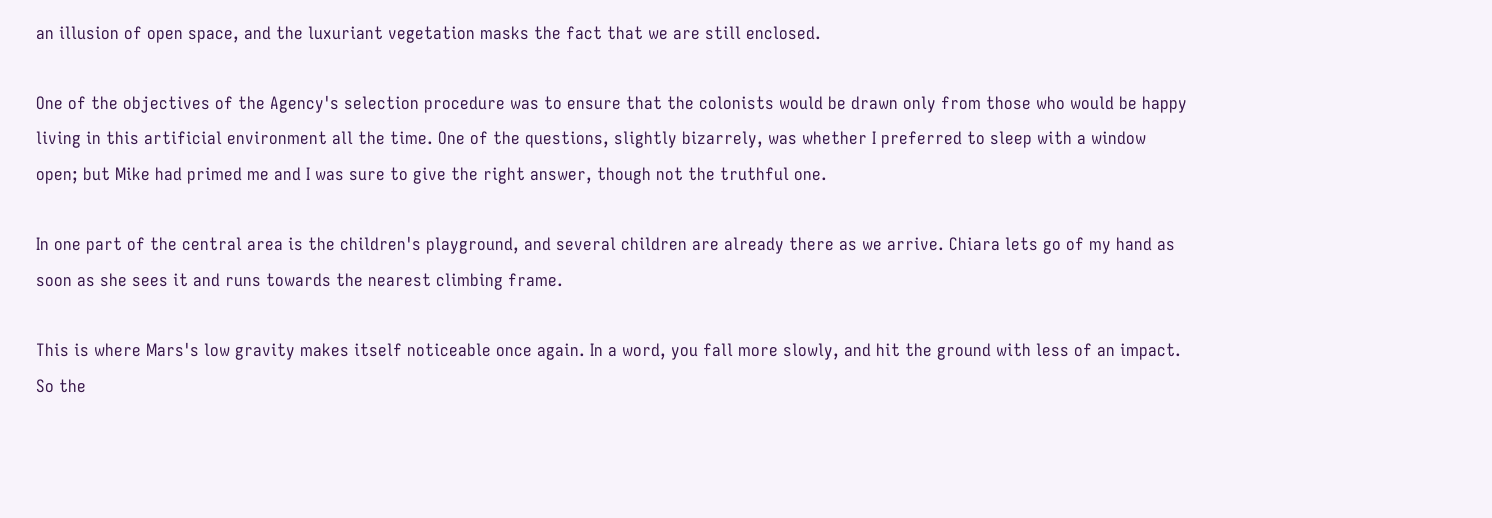an illusion of open space, and the luxuriant vegetation masks the fact that we are still enclosed.

One of the objectives of the Agency's selection procedure was to ensure that the colonists would be drawn only from those who would be happy living in this artificial environment all the time. One of the questions, slightly bizarrely, was whether I preferred to sleep with a window open; but Mike had primed me and I was sure to give the right answer, though not the truthful one.

In one part of the central area is the children's playground, and several children are already there as we arrive. Chiara lets go of my hand as soon as she sees it and runs towards the nearest climbing frame.

This is where Mars's low gravity makes itself noticeable once again. In a word, you fall more slowly, and hit the ground with less of an impact. So the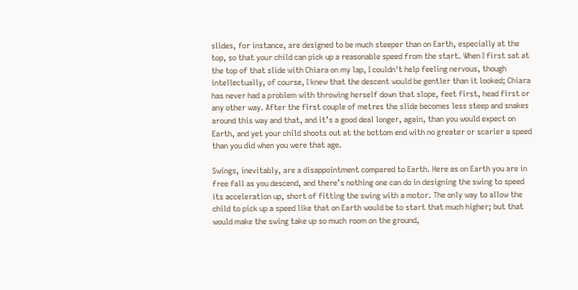slides, for instance, are designed to be much steeper than on Earth, especially at the top, so that your child can pick up a reasonable speed from the start. When I first sat at the top of that slide with Chiara on my lap, I couldn't help feeling nervous, though intellectually, of course, I knew that the descent would be gentler than it looked; Chiara has never had a problem with throwing herself down that slope, feet first, head first or any other way. After the first couple of metres the slide becomes less steep and snakes around this way and that, and it’s a good deal longer, again, than you would expect on Earth, and yet your child shoots out at the bottom end with no greater or scarier a speed than you did when you were that age.

Swings, inevitably, are a disappointment compared to Earth. Here as on Earth you are in free fall as you descend, and there’s nothing one can do in designing the swing to speed its acceleration up, short of fitting the swing with a motor. The only way to allow the child to pick up a speed like that on Earth would be to start that much higher; but that would make the swing take up so much room on the ground,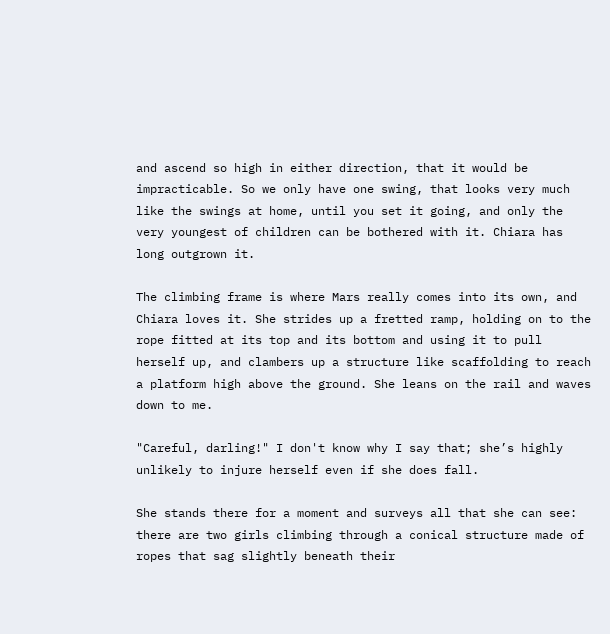and ascend so high in either direction, that it would be impracticable. So we only have one swing, that looks very much like the swings at home, until you set it going, and only the very youngest of children can be bothered with it. Chiara has long outgrown it.

The climbing frame is where Mars really comes into its own, and Chiara loves it. She strides up a fretted ramp, holding on to the rope fitted at its top and its bottom and using it to pull herself up, and clambers up a structure like scaffolding to reach a platform high above the ground. She leans on the rail and waves down to me.

"Careful, darling!" I don't know why I say that; she’s highly unlikely to injure herself even if she does fall.

She stands there for a moment and surveys all that she can see: there are two girls climbing through a conical structure made of ropes that sag slightly beneath their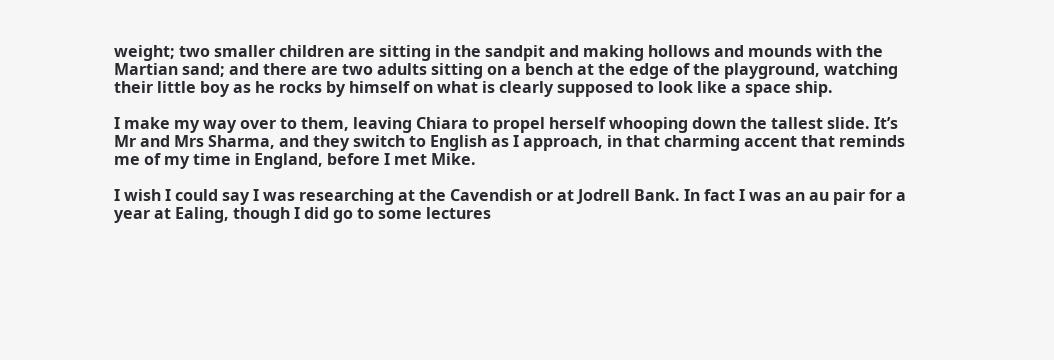weight; two smaller children are sitting in the sandpit and making hollows and mounds with the Martian sand; and there are two adults sitting on a bench at the edge of the playground, watching their little boy as he rocks by himself on what is clearly supposed to look like a space ship.

I make my way over to them, leaving Chiara to propel herself whooping down the tallest slide. It’s Mr and Mrs Sharma, and they switch to English as I approach, in that charming accent that reminds me of my time in England, before I met Mike.

I wish I could say I was researching at the Cavendish or at Jodrell Bank. In fact I was an au pair for a year at Ealing, though I did go to some lectures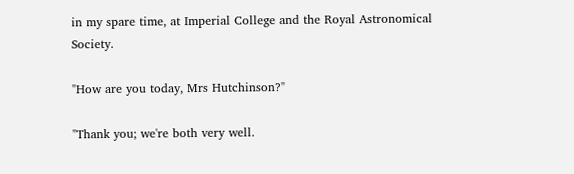in my spare time, at Imperial College and the Royal Astronomical Society.

"How are you today, Mrs Hutchinson?"

"Thank you; we're both very well.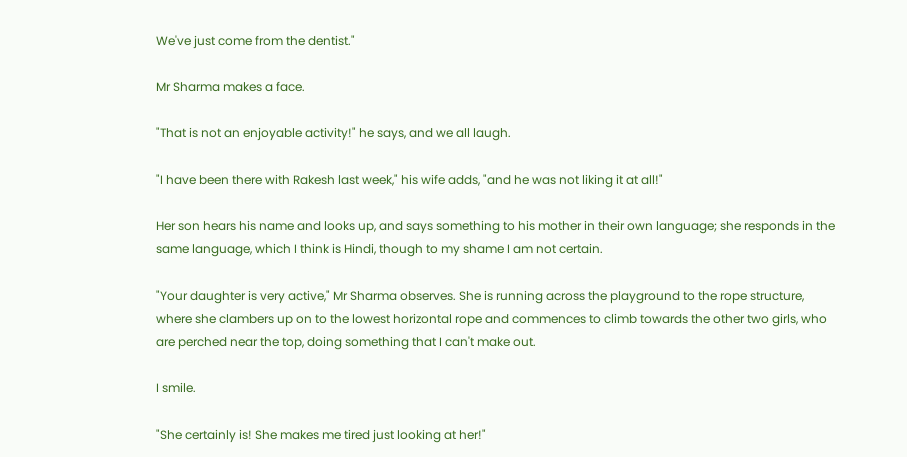We've just come from the dentist."

Mr Sharma makes a face.

"That is not an enjoyable activity!" he says, and we all laugh.

"I have been there with Rakesh last week," his wife adds, "and he was not liking it at all!"

Her son hears his name and looks up, and says something to his mother in their own language; she responds in the same language, which I think is Hindi, though to my shame I am not certain.

"Your daughter is very active," Mr Sharma observes. She is running across the playground to the rope structure, where she clambers up on to the lowest horizontal rope and commences to climb towards the other two girls, who are perched near the top, doing something that I can't make out.

I smile.

"She certainly is! She makes me tired just looking at her!"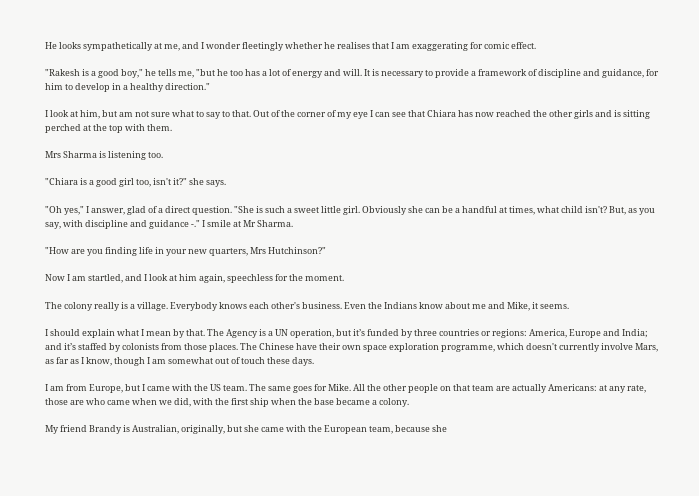He looks sympathetically at me, and I wonder fleetingly whether he realises that I am exaggerating for comic effect.

"Rakesh is a good boy," he tells me, "but he too has a lot of energy and will. It is necessary to provide a framework of discipline and guidance, for him to develop in a healthy direction."

I look at him, but am not sure what to say to that. Out of the corner of my eye I can see that Chiara has now reached the other girls and is sitting perched at the top with them.

Mrs Sharma is listening too.

"Chiara is a good girl too, isn't it?" she says.

"Oh yes," I answer, glad of a direct question. "She is such a sweet little girl. Obviously she can be a handful at times, what child isn't? But, as you say, with discipline and guidance -." I smile at Mr Sharma.

"How are you finding life in your new quarters, Mrs Hutchinson?"

Now I am startled, and I look at him again, speechless for the moment.

The colony really is a village. Everybody knows each other's business. Even the Indians know about me and Mike, it seems.

I should explain what I mean by that. The Agency is a UN operation, but it’s funded by three countries or regions: America, Europe and India; and it’s staffed by colonists from those places. The Chinese have their own space exploration programme, which doesn't currently involve Mars, as far as I know, though I am somewhat out of touch these days.

I am from Europe, but I came with the US team. The same goes for Mike. All the other people on that team are actually Americans: at any rate, those are who came when we did, with the first ship when the base became a colony.

My friend Brandy is Australian, originally, but she came with the European team, because she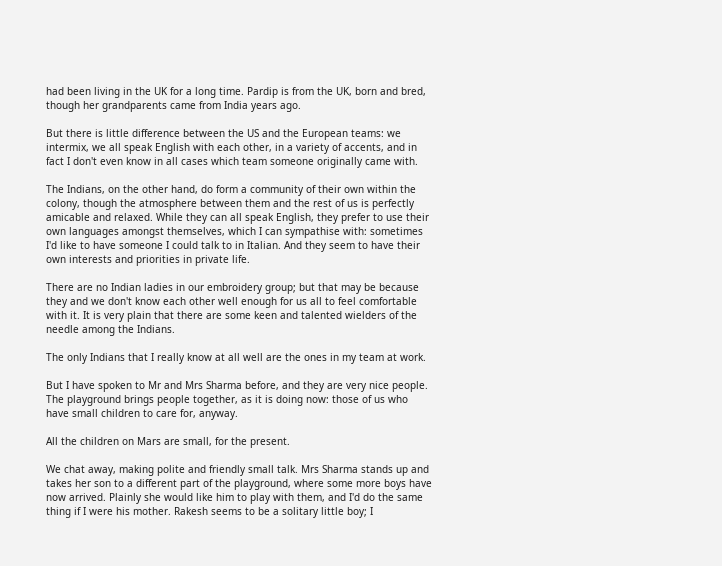had been living in the UK for a long time. Pardip is from the UK, born and bred, though her grandparents came from India years ago.

But there is little difference between the US and the European teams: we intermix, we all speak English with each other, in a variety of accents, and in fact I don't even know in all cases which team someone originally came with.

The Indians, on the other hand, do form a community of their own within the colony, though the atmosphere between them and the rest of us is perfectly amicable and relaxed. While they can all speak English, they prefer to use their own languages amongst themselves, which I can sympathise with: sometimes I'd like to have someone I could talk to in Italian. And they seem to have their own interests and priorities in private life.

There are no Indian ladies in our embroidery group; but that may be because they and we don't know each other well enough for us all to feel comfortable with it. It is very plain that there are some keen and talented wielders of the needle among the Indians.

The only Indians that I really know at all well are the ones in my team at work.

But I have spoken to Mr and Mrs Sharma before, and they are very nice people. The playground brings people together, as it is doing now: those of us who have small children to care for, anyway.

All the children on Mars are small, for the present.

We chat away, making polite and friendly small talk. Mrs Sharma stands up and takes her son to a different part of the playground, where some more boys have now arrived. Plainly she would like him to play with them, and I'd do the same thing if I were his mother. Rakesh seems to be a solitary little boy; I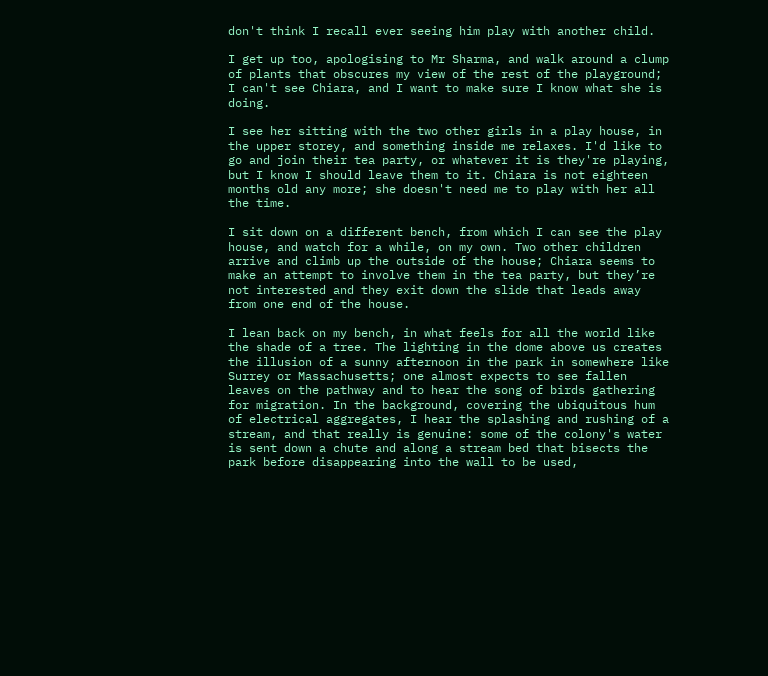don't think I recall ever seeing him play with another child.

I get up too, apologising to Mr Sharma, and walk around a clump of plants that obscures my view of the rest of the playground; I can't see Chiara, and I want to make sure I know what she is doing.

I see her sitting with the two other girls in a play house, in the upper storey, and something inside me relaxes. I'd like to go and join their tea party, or whatever it is they're playing, but I know I should leave them to it. Chiara is not eighteen months old any more; she doesn't need me to play with her all the time.

I sit down on a different bench, from which I can see the play house, and watch for a while, on my own. Two other children arrive and climb up the outside of the house; Chiara seems to make an attempt to involve them in the tea party, but they’re not interested and they exit down the slide that leads away from one end of the house.

I lean back on my bench, in what feels for all the world like the shade of a tree. The lighting in the dome above us creates the illusion of a sunny afternoon in the park in somewhere like Surrey or Massachusetts; one almost expects to see fallen leaves on the pathway and to hear the song of birds gathering for migration. In the background, covering the ubiquitous hum of electrical aggregates, I hear the splashing and rushing of a stream, and that really is genuine: some of the colony's water is sent down a chute and along a stream bed that bisects the park before disappearing into the wall to be used,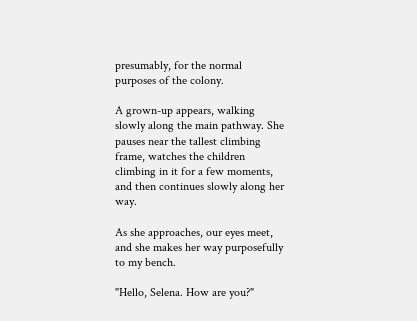presumably, for the normal purposes of the colony.

A grown-up appears, walking slowly along the main pathway. She pauses near the tallest climbing frame, watches the children climbing in it for a few moments, and then continues slowly along her way.

As she approaches, our eyes meet, and she makes her way purposefully to my bench.

"Hello, Selena. How are you?"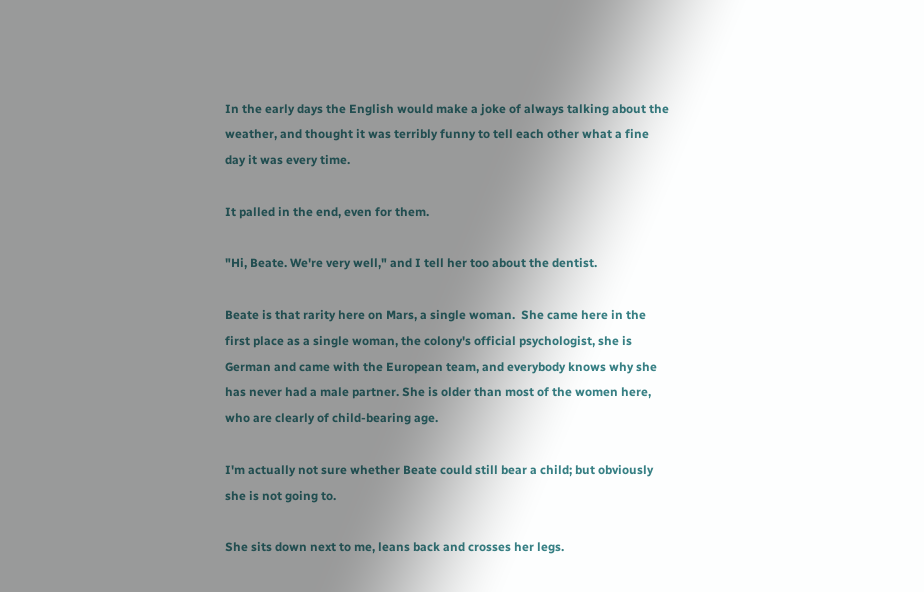In the early days the English would make a joke of always talking about the weather, and thought it was terribly funny to tell each other what a fine day it was every time.

It palled in the end, even for them.

"Hi, Beate. We're very well," and I tell her too about the dentist.

Beate is that rarity here on Mars, a single woman.  She came here in the first place as a single woman, the colony's official psychologist, she is German and came with the European team, and everybody knows why she has never had a male partner. She is older than most of the women here, who are clearly of child-bearing age.

I'm actually not sure whether Beate could still bear a child; but obviously she is not going to.

She sits down next to me, leans back and crosses her legs.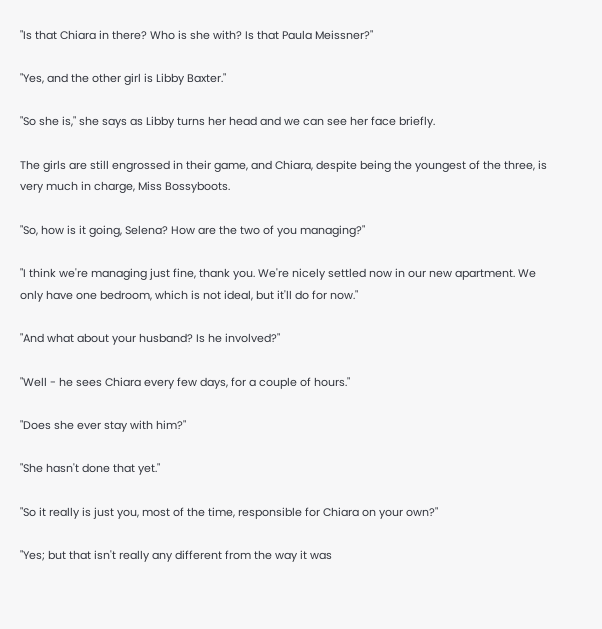"Is that Chiara in there? Who is she with? Is that Paula Meissner?"

"Yes, and the other girl is Libby Baxter."

"So she is," she says as Libby turns her head and we can see her face briefly.

The girls are still engrossed in their game, and Chiara, despite being the youngest of the three, is very much in charge, Miss Bossyboots.

"So, how is it going, Selena? How are the two of you managing?"

"I think we're managing just fine, thank you. We're nicely settled now in our new apartment. We only have one bedroom, which is not ideal, but it'll do for now."

"And what about your husband? Is he involved?"

"Well - he sees Chiara every few days, for a couple of hours."

"Does she ever stay with him?"

"She hasn't done that yet."

"So it really is just you, most of the time, responsible for Chiara on your own?"

"Yes; but that isn't really any different from the way it was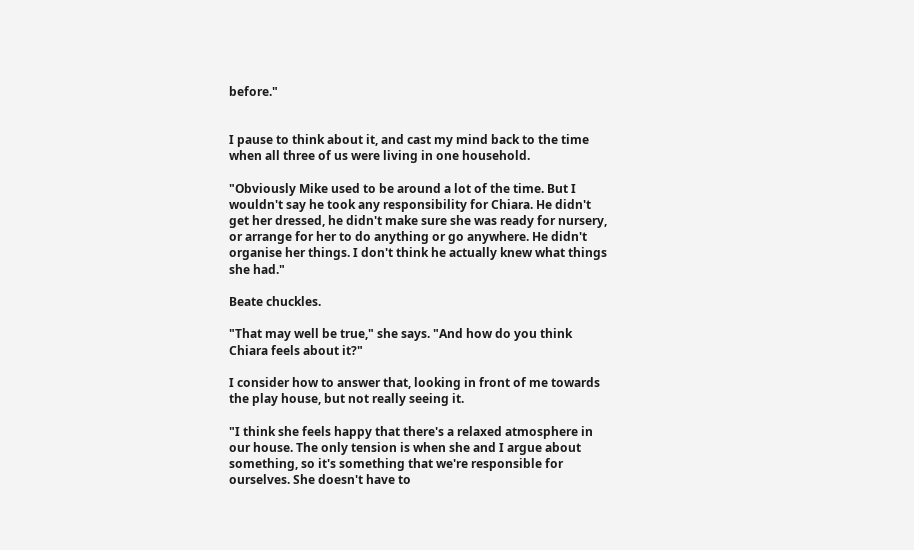before."


I pause to think about it, and cast my mind back to the time when all three of us were living in one household.

"Obviously Mike used to be around a lot of the time. But I wouldn't say he took any responsibility for Chiara. He didn't get her dressed, he didn't make sure she was ready for nursery, or arrange for her to do anything or go anywhere. He didn't organise her things. I don't think he actually knew what things she had."

Beate chuckles.

"That may well be true," she says. "And how do you think Chiara feels about it?"

I consider how to answer that, looking in front of me towards the play house, but not really seeing it.

"I think she feels happy that there's a relaxed atmosphere in our house. The only tension is when she and I argue about something, so it's something that we're responsible for ourselves. She doesn't have to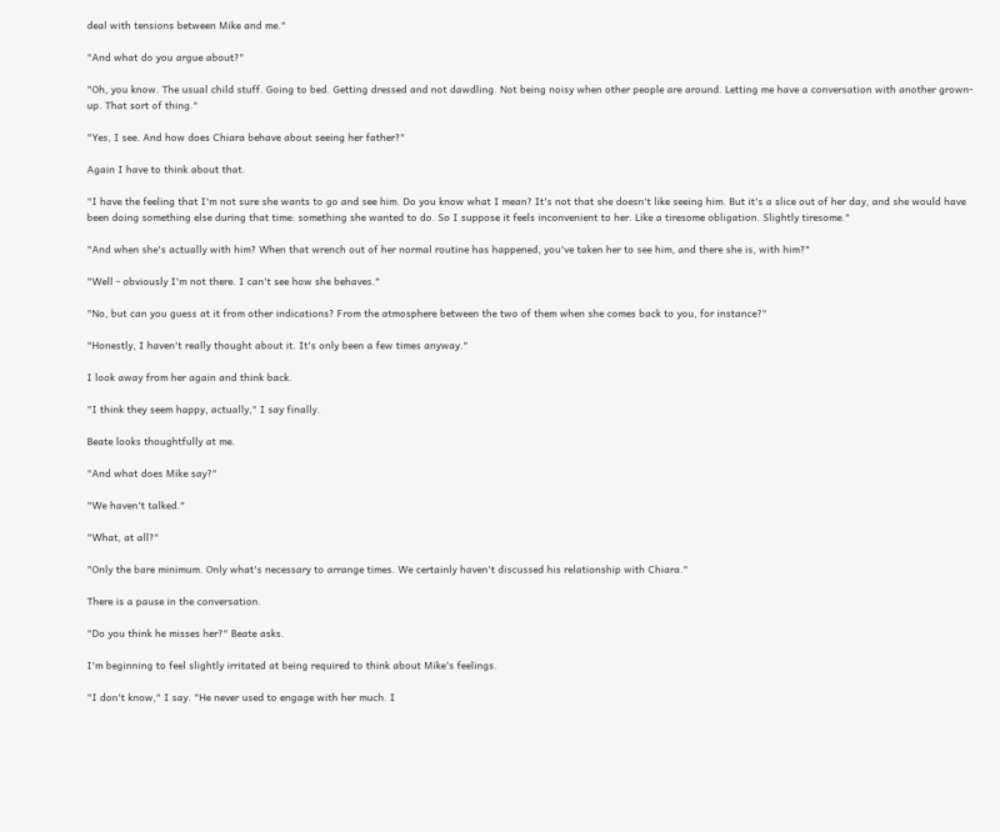deal with tensions between Mike and me."

"And what do you argue about?"

"Oh, you know. The usual child stuff. Going to bed. Getting dressed and not dawdling. Not being noisy when other people are around. Letting me have a conversation with another grown-up. That sort of thing."

"Yes, I see. And how does Chiara behave about seeing her father?"

Again I have to think about that.

"I have the feeling that I'm not sure she wants to go and see him. Do you know what I mean? It's not that she doesn't like seeing him. But it's a slice out of her day, and she would have been doing something else during that time: something she wanted to do. So I suppose it feels inconvenient to her. Like a tiresome obligation. Slightly tiresome."

"And when she's actually with him? When that wrench out of her normal routine has happened, you've taken her to see him, and there she is, with him?"

"Well - obviously I'm not there. I can't see how she behaves."

"No, but can you guess at it from other indications? From the atmosphere between the two of them when she comes back to you, for instance?"

"Honestly, I haven't really thought about it. It's only been a few times anyway."

I look away from her again and think back.

"I think they seem happy, actually," I say finally.

Beate looks thoughtfully at me.

"And what does Mike say?"

"We haven't talked."

"What, at all?"

"Only the bare minimum. Only what's necessary to arrange times. We certainly haven't discussed his relationship with Chiara."

There is a pause in the conversation.

"Do you think he misses her?" Beate asks.

I'm beginning to feel slightly irritated at being required to think about Mike's feelings.

"I don't know," I say. "He never used to engage with her much. I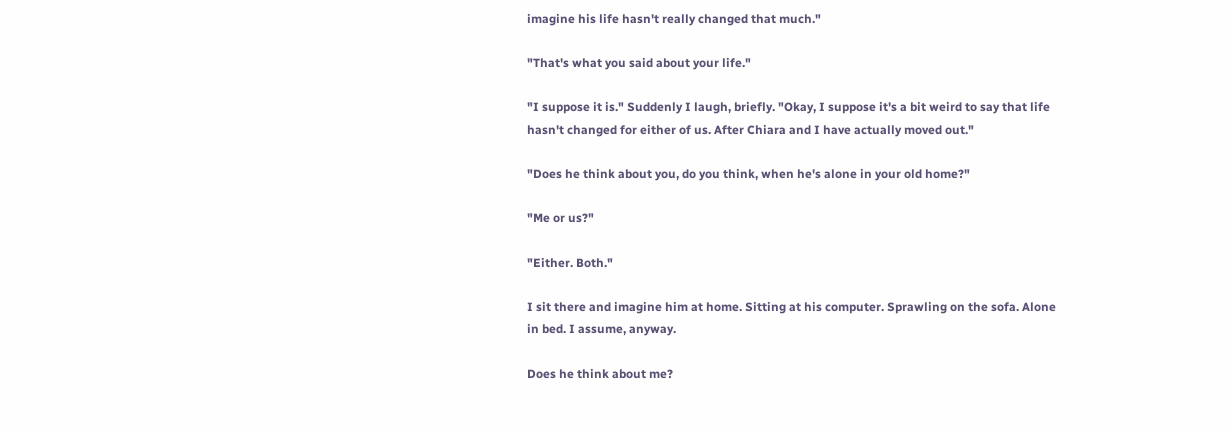imagine his life hasn't really changed that much."

"That's what you said about your life."

"I suppose it is." Suddenly I laugh, briefly. "Okay, I suppose it's a bit weird to say that life hasn't changed for either of us. After Chiara and I have actually moved out."

"Does he think about you, do you think, when he's alone in your old home?"

"Me or us?"

"Either. Both."

I sit there and imagine him at home. Sitting at his computer. Sprawling on the sofa. Alone in bed. I assume, anyway.

Does he think about me?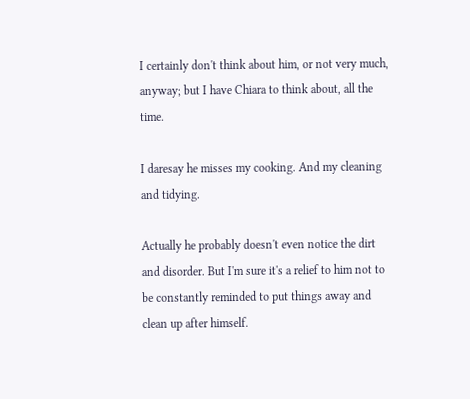I certainly don't think about him, or not very much, anyway; but I have Chiara to think about, all the time.

I daresay he misses my cooking. And my cleaning and tidying.

Actually he probably doesn't even notice the dirt and disorder. But I'm sure it's a relief to him not to be constantly reminded to put things away and clean up after himself.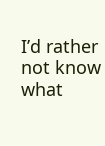I’d rather not know what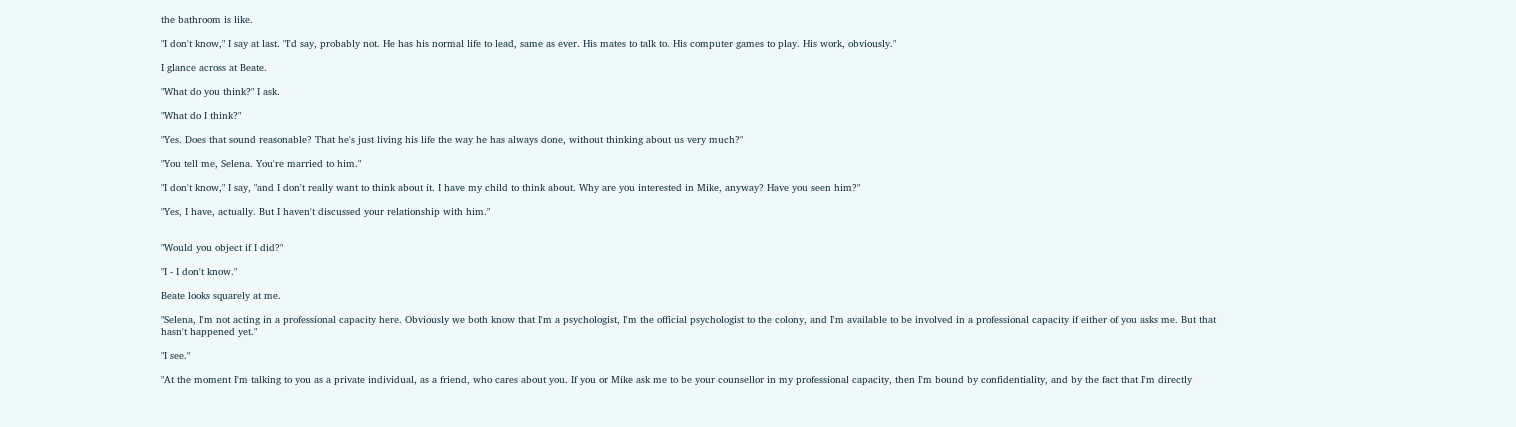the bathroom is like.

"I don't know," I say at last. "I'd say, probably not. He has his normal life to lead, same as ever. His mates to talk to. His computer games to play. His work, obviously."

I glance across at Beate.

"What do you think?" I ask.

"What do I think?"

"Yes. Does that sound reasonable? That he's just living his life the way he has always done, without thinking about us very much?"

"You tell me, Selena. You're married to him."

"I don't know," I say, "and I don't really want to think about it. I have my child to think about. Why are you interested in Mike, anyway? Have you seen him?"

"Yes, I have, actually. But I haven't discussed your relationship with him."


"Would you object if I did?"

"I - I don't know."

Beate looks squarely at me.

"Selena, I'm not acting in a professional capacity here. Obviously we both know that I'm a psychologist, I'm the official psychologist to the colony, and I'm available to be involved in a professional capacity if either of you asks me. But that hasn't happened yet."

"I see."

"At the moment I'm talking to you as a private individual, as a friend, who cares about you. If you or Mike ask me to be your counsellor in my professional capacity, then I'm bound by confidentiality, and by the fact that I'm directly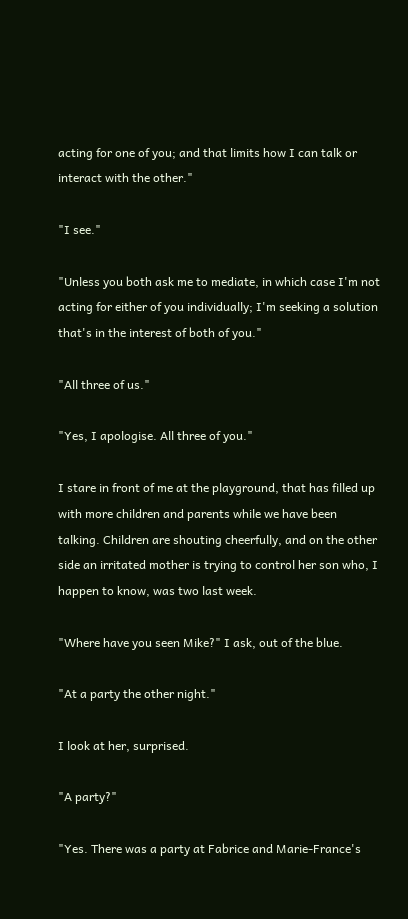acting for one of you; and that limits how I can talk or interact with the other."

"I see."

"Unless you both ask me to mediate, in which case I'm not acting for either of you individually; I'm seeking a solution that's in the interest of both of you."

"All three of us."

"Yes, I apologise. All three of you."

I stare in front of me at the playground, that has filled up with more children and parents while we have been talking. Children are shouting cheerfully, and on the other side an irritated mother is trying to control her son who, I happen to know, was two last week.

"Where have you seen Mike?" I ask, out of the blue.

"At a party the other night."

I look at her, surprised.

"A party?"

"Yes. There was a party at Fabrice and Marie-France's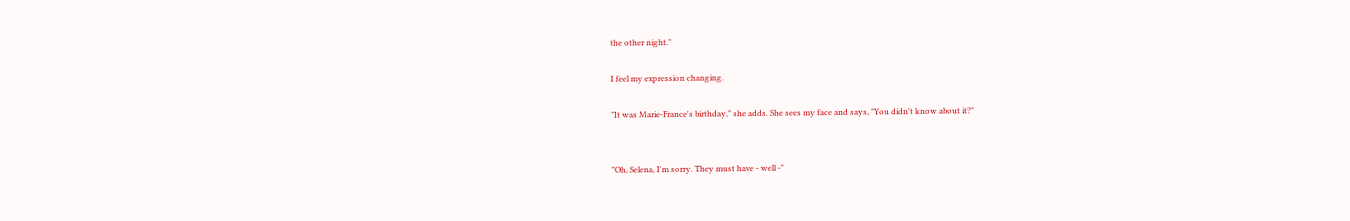the other night."

I feel my expression changing.

"It was Marie-France's birthday," she adds. She sees my face and says, "You didn't know about it?"


"Oh, Selena, I'm sorry. They must have - well -"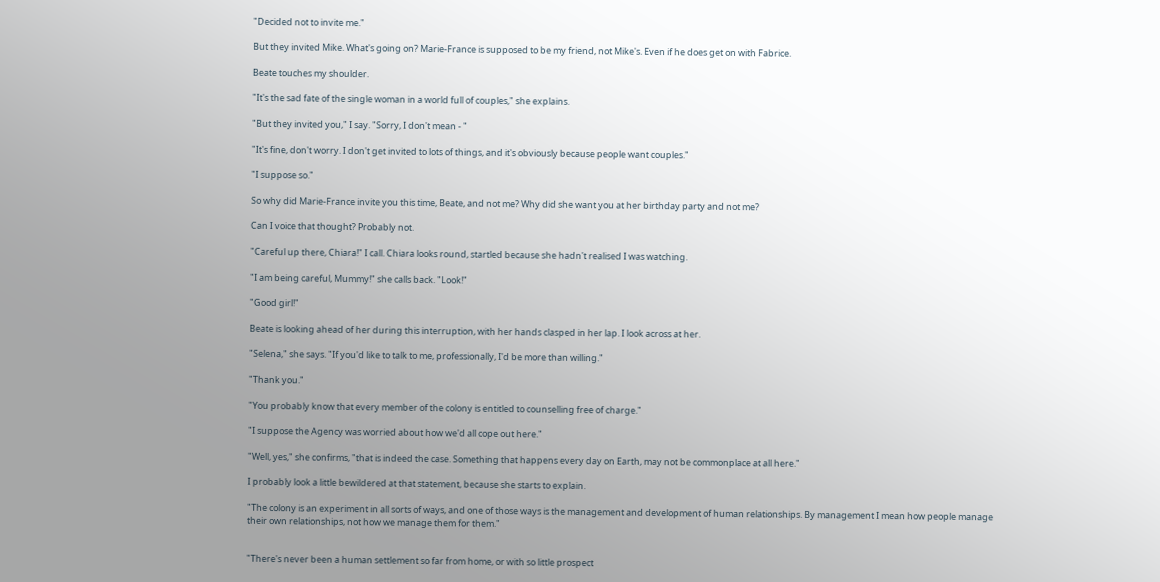"Decided not to invite me."

But they invited Mike. What's going on? Marie-France is supposed to be my friend, not Mike's. Even if he does get on with Fabrice.

Beate touches my shoulder.

"It's the sad fate of the single woman in a world full of couples," she explains.

"But they invited you," I say. "Sorry, I don't mean - "

"It's fine, don't worry. I don't get invited to lots of things, and it's obviously because people want couples."

"I suppose so."

So why did Marie-France invite you this time, Beate, and not me? Why did she want you at her birthday party and not me?

Can I voice that thought? Probably not.

"Careful up there, Chiara!" I call. Chiara looks round, startled because she hadn't realised I was watching.

"I am being careful, Mummy!" she calls back. "Look!"

"Good girl!"

Beate is looking ahead of her during this interruption, with her hands clasped in her lap. I look across at her.

"Selena," she says. "If you'd like to talk to me, professionally, I'd be more than willing."

"Thank you."

"You probably know that every member of the colony is entitled to counselling free of charge."

"I suppose the Agency was worried about how we'd all cope out here."

"Well, yes," she confirms, "that is indeed the case. Something that happens every day on Earth, may not be commonplace at all here."

I probably look a little bewildered at that statement, because she starts to explain.

"The colony is an experiment in all sorts of ways, and one of those ways is the management and development of human relationships. By management I mean how people manage their own relationships, not how we manage them for them."


"There's never been a human settlement so far from home, or with so little prospect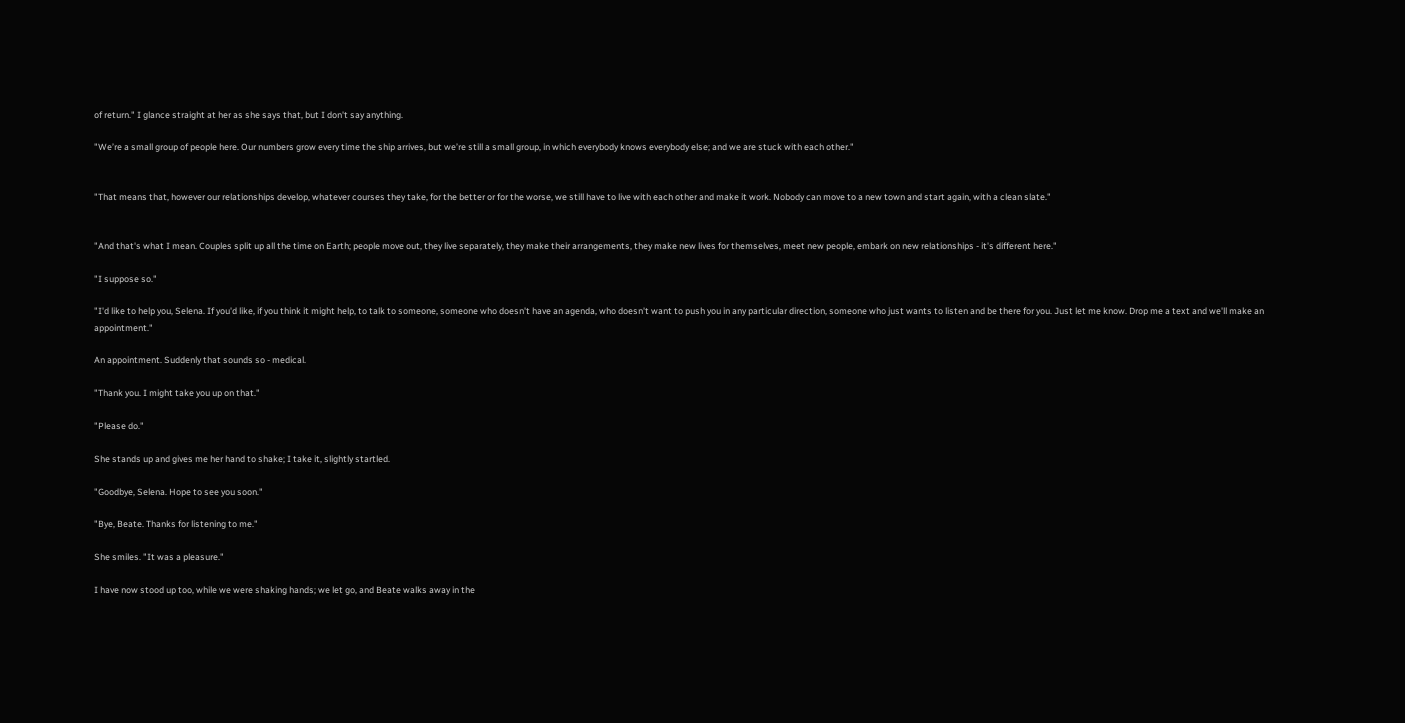of return." I glance straight at her as she says that, but I don't say anything.

"We’re a small group of people here. Our numbers grow every time the ship arrives, but we’re still a small group, in which everybody knows everybody else; and we are stuck with each other."


"That means that, however our relationships develop, whatever courses they take, for the better or for the worse, we still have to live with each other and make it work. Nobody can move to a new town and start again, with a clean slate."


"And that's what I mean. Couples split up all the time on Earth; people move out, they live separately, they make their arrangements, they make new lives for themselves, meet new people, embark on new relationships - it's different here."

"I suppose so."

"I'd like to help you, Selena. If you'd like, if you think it might help, to talk to someone, someone who doesn't have an agenda, who doesn't want to push you in any particular direction, someone who just wants to listen and be there for you. Just let me know. Drop me a text and we'll make an appointment."

An appointment. Suddenly that sounds so - medical.

"Thank you. I might take you up on that."

"Please do."

She stands up and gives me her hand to shake; I take it, slightly startled.

"Goodbye, Selena. Hope to see you soon."

"Bye, Beate. Thanks for listening to me."

She smiles. "It was a pleasure."

I have now stood up too, while we were shaking hands; we let go, and Beate walks away in the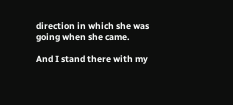direction in which she was going when she came.

And I stand there with my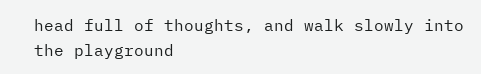head full of thoughts, and walk slowly into the playground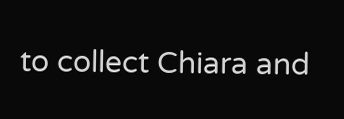to collect Chiara and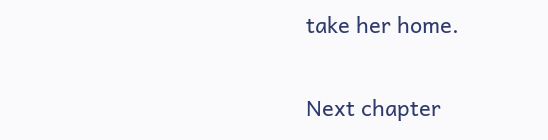take her home.

Next chapter